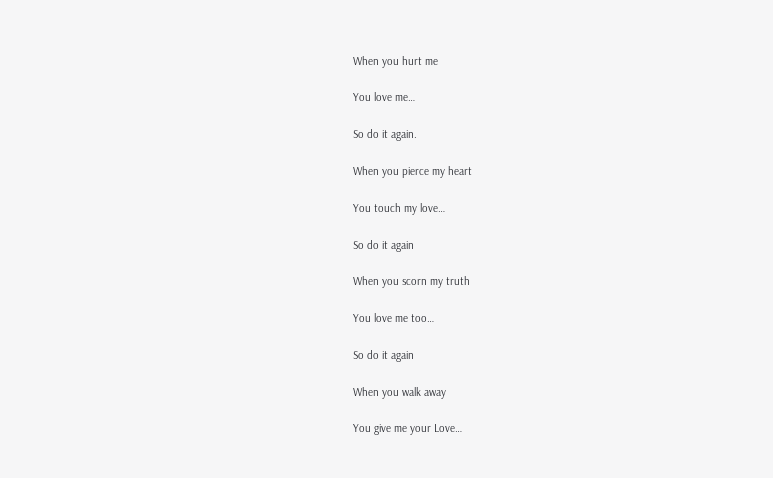When you hurt me

You love me…

So do it again.

When you pierce my heart

You touch my love…

So do it again

When you scorn my truth

You love me too…

So do it again

When you walk away

You give me your Love…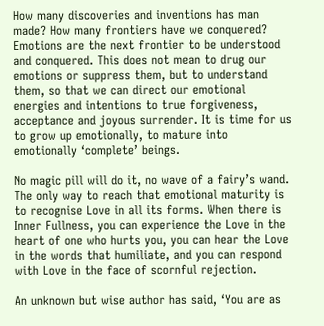How many discoveries and inventions has man made? How many frontiers have we conquered? Emotions are the next frontier to be understood and conquered. This does not mean to drug our emotions or suppress them, but to understand them, so that we can direct our emotional energies and intentions to true forgiveness, acceptance and joyous surrender. It is time for us to grow up emotionally, to mature into emotionally ‘complete’ beings.

No magic pill will do it, no wave of a fairy’s wand. The only way to reach that emotional maturity is to recognise Love in all its forms. When there is Inner Fullness, you can experience the Love in the heart of one who hurts you, you can hear the Love in the words that humiliate, and you can respond with Love in the face of scornful rejection.

An unknown but wise author has said, ‘You are as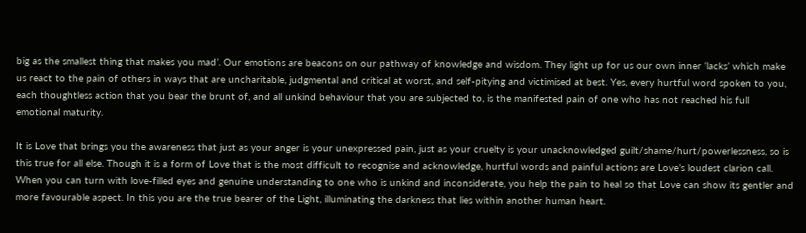big as the smallest thing that makes you mad’. Our emotions are beacons on our pathway of knowledge and wisdom. They light up for us our own inner ‘lacks’ which make us react to the pain of others in ways that are uncharitable, judgmental and critical at worst, and self-pitying and victimised at best. Yes, every hurtful word spoken to you, each thoughtless action that you bear the brunt of, and all unkind behaviour that you are subjected to, is the manifested pain of one who has not reached his full emotional maturity.

It is Love that brings you the awareness that just as your anger is your unexpressed pain, just as your cruelty is your unacknowledged guilt/shame/hurt/powerlessness, so is this true for all else. Though it is a form of Love that is the most difficult to recognise and acknowledge, hurtful words and painful actions are Love’s loudest clarion call. When you can turn with love-filled eyes and genuine understanding to one who is unkind and inconsiderate, you help the pain to heal so that Love can show its gentler and more favourable aspect. In this you are the true bearer of the Light, illuminating the darkness that lies within another human heart.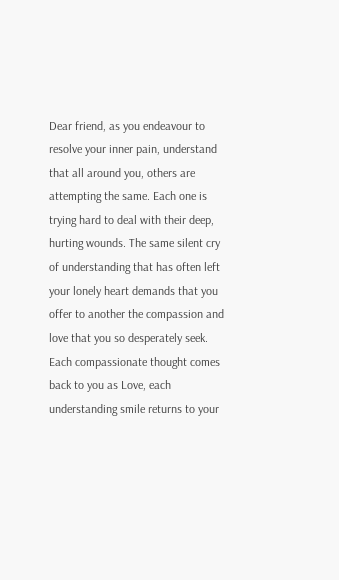Dear friend, as you endeavour to resolve your inner pain, understand that all around you, others are attempting the same. Each one is trying hard to deal with their deep, hurting wounds. The same silent cry of understanding that has often left your lonely heart demands that you offer to another the compassion and love that you so desperately seek. Each compassionate thought comes back to you as Love, each understanding smile returns to your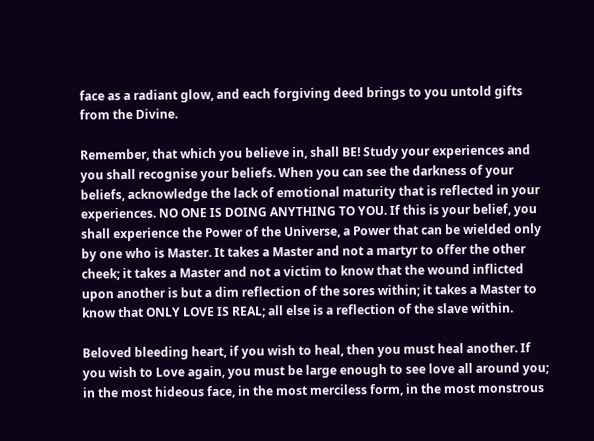face as a radiant glow, and each forgiving deed brings to you untold gifts from the Divine.

Remember, that which you believe in, shall BE! Study your experiences and you shall recognise your beliefs. When you can see the darkness of your beliefs, acknowledge the lack of emotional maturity that is reflected in your experiences. NO ONE IS DOING ANYTHING TO YOU. If this is your belief, you shall experience the Power of the Universe, a Power that can be wielded only by one who is Master. It takes a Master and not a martyr to offer the other cheek; it takes a Master and not a victim to know that the wound inflicted upon another is but a dim reflection of the sores within; it takes a Master to know that ONLY LOVE IS REAL; all else is a reflection of the slave within.

Beloved bleeding heart, if you wish to heal, then you must heal another. If you wish to Love again, you must be large enough to see love all around you; in the most hideous face, in the most merciless form, in the most monstrous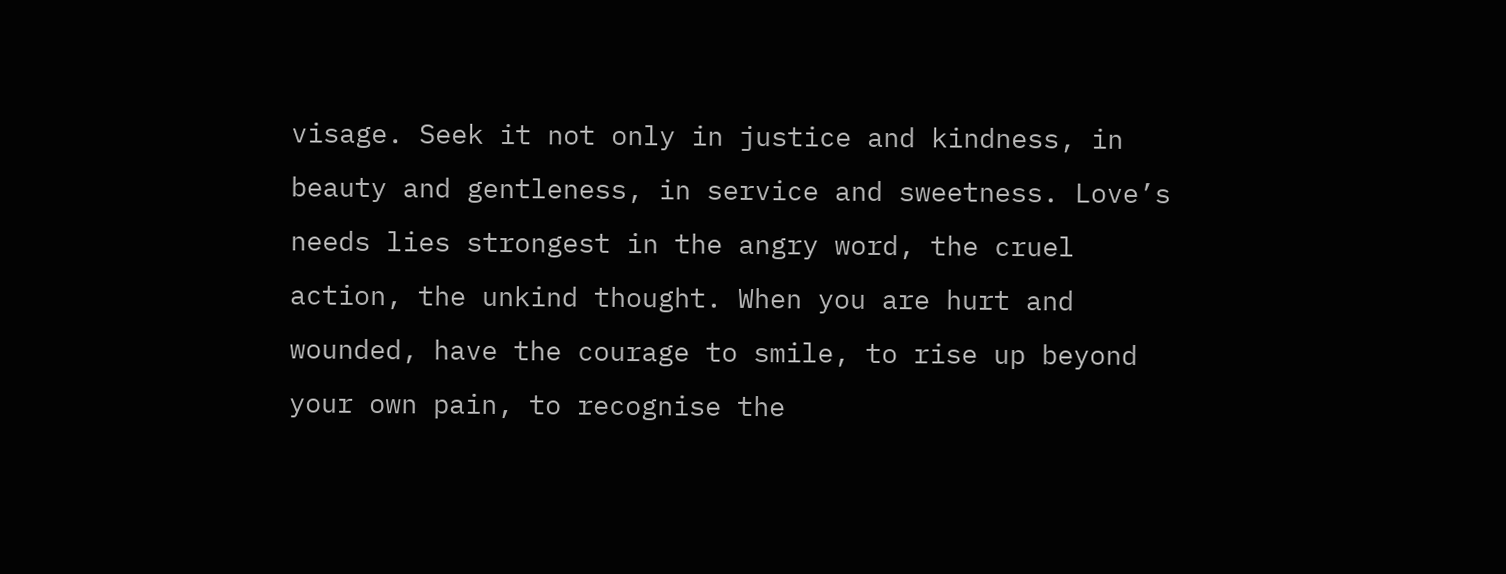visage. Seek it not only in justice and kindness, in beauty and gentleness, in service and sweetness. Love’s needs lies strongest in the angry word, the cruel action, the unkind thought. When you are hurt and wounded, have the courage to smile, to rise up beyond your own pain, to recognise the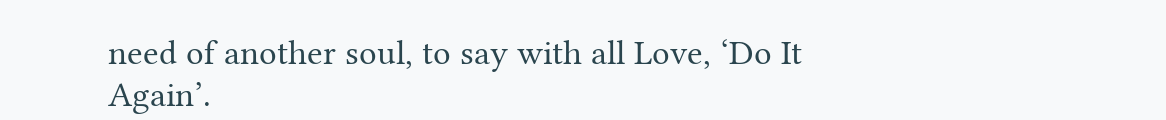need of another soul, to say with all Love, ‘Do It Again’.